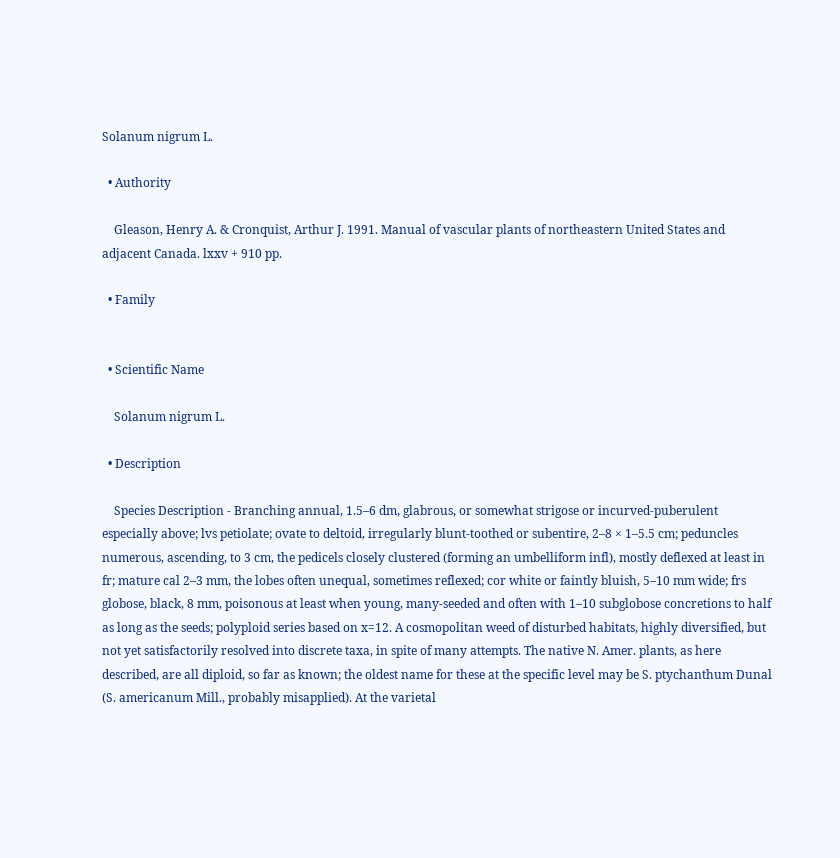Solanum nigrum L.

  • Authority

    Gleason, Henry A. & Cronquist, Arthur J. 1991. Manual of vascular plants of northeastern United States and adjacent Canada. lxxv + 910 pp.

  • Family


  • Scientific Name

    Solanum nigrum L.

  • Description

    Species Description - Branching annual, 1.5–6 dm, glabrous, or somewhat strigose or incurved-puberulent especially above; lvs petiolate; ovate to deltoid, irregularly blunt-toothed or subentire, 2–8 × 1–5.5 cm; peduncles numerous, ascending, to 3 cm, the pedicels closely clustered (forming an umbelliform infl), mostly deflexed at least in fr; mature cal 2–3 mm, the lobes often unequal, sometimes reflexed; cor white or faintly bluish, 5–10 mm wide; frs globose, black, 8 mm, poisonous at least when young, many-seeded and often with 1–10 subglobose concretions to half as long as the seeds; polyploid series based on x=12. A cosmopolitan weed of disturbed habitats, highly diversified, but not yet satisfactorily resolved into discrete taxa, in spite of many attempts. The native N. Amer. plants, as here described, are all diploid, so far as known; the oldest name for these at the specific level may be S. ptychanthum Dunal (S. americanum Mill., probably misapplied). At the varietal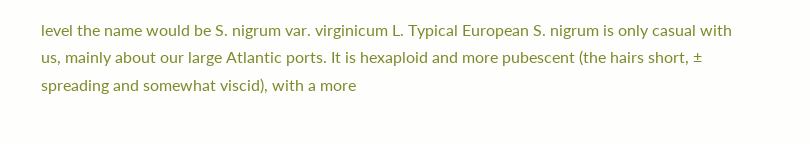level the name would be S. nigrum var. virginicum L. Typical European S. nigrum is only casual with us, mainly about our large Atlantic ports. It is hexaploid and more pubescent (the hairs short, ± spreading and somewhat viscid), with a more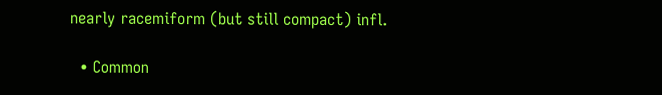nearly racemiform (but still compact) infl.

  • Common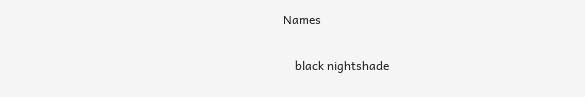Names

    black nightshade